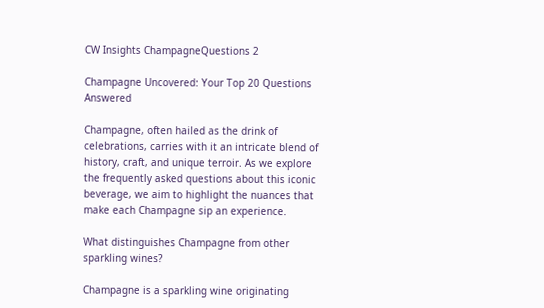CW Insights ChampagneQuestions 2

Champagne Uncovered: Your Top 20 Questions Answered

Champagne, often hailed as the drink of celebrations, carries with it an intricate blend of history, craft, and unique terroir. As we explore the frequently asked questions about this iconic beverage, we aim to highlight the nuances that make each Champagne sip an experience.

What distinguishes Champagne from other sparkling wines?

Champagne is a sparkling wine originating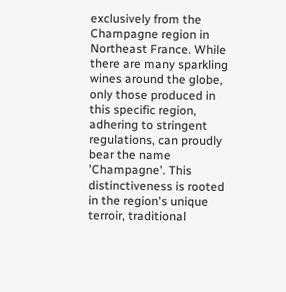exclusively from the Champagne region in Northeast France. While there are many sparkling wines around the globe, only those produced in this specific region, adhering to stringent regulations, can proudly bear the name 'Champagne'. This distinctiveness is rooted in the region's unique terroir, traditional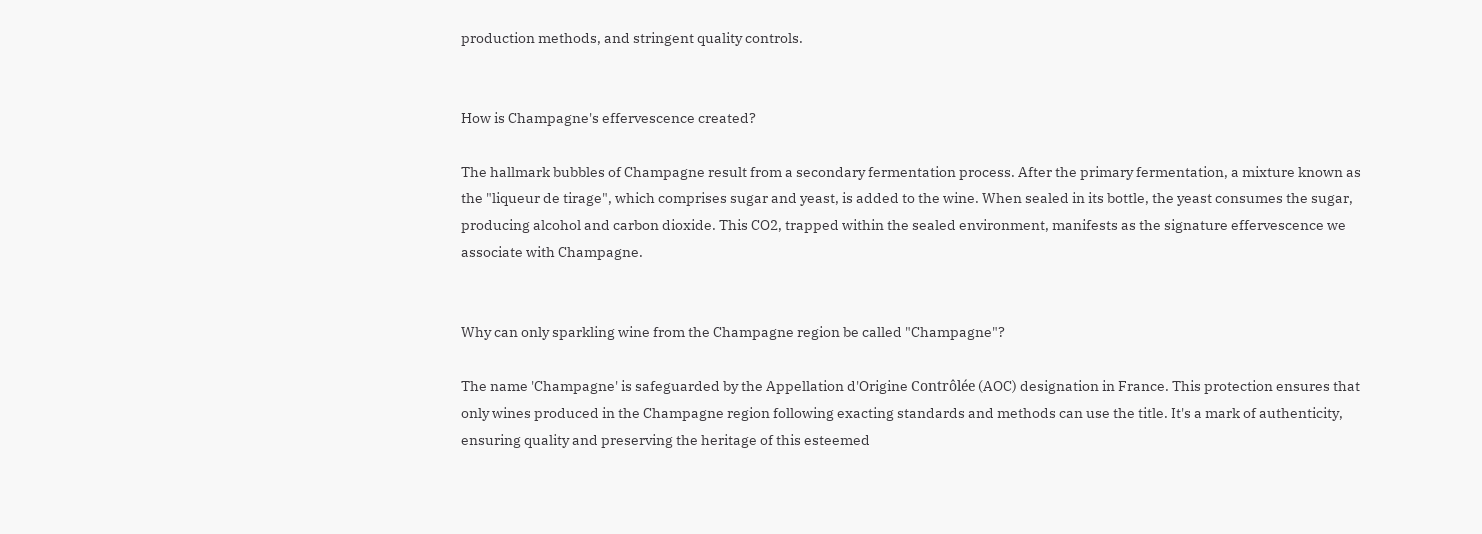production methods, and stringent quality controls.


How is Champagne's effervescence created?

The hallmark bubbles of Champagne result from a secondary fermentation process. After the primary fermentation, a mixture known as the "liqueur de tirage", which comprises sugar and yeast, is added to the wine. When sealed in its bottle, the yeast consumes the sugar, producing alcohol and carbon dioxide. This CO2, trapped within the sealed environment, manifests as the signature effervescence we associate with Champagne.


Why can only sparkling wine from the Champagne region be called "Champagne"?

The name 'Champagne' is safeguarded by the Appellation d'Origine Contrôlée (AOC) designation in France. This protection ensures that only wines produced in the Champagne region following exacting standards and methods can use the title. It's a mark of authenticity, ensuring quality and preserving the heritage of this esteemed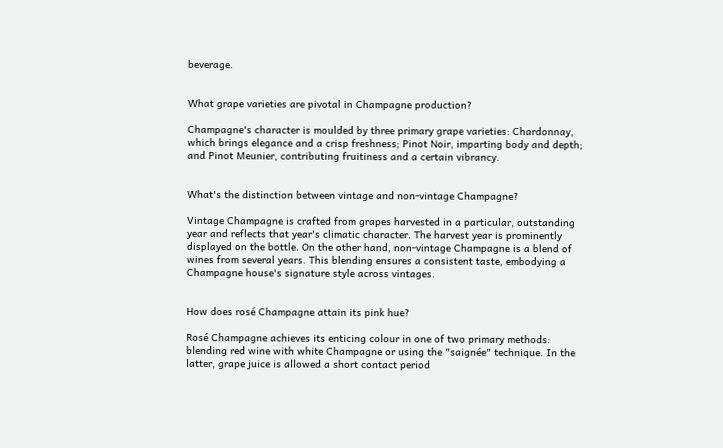beverage.


What grape varieties are pivotal in Champagne production?

Champagne's character is moulded by three primary grape varieties: Chardonnay, which brings elegance and a crisp freshness; Pinot Noir, imparting body and depth; and Pinot Meunier, contributing fruitiness and a certain vibrancy.


What's the distinction between vintage and non-vintage Champagne?

Vintage Champagne is crafted from grapes harvested in a particular, outstanding year and reflects that year's climatic character. The harvest year is prominently displayed on the bottle. On the other hand, non-vintage Champagne is a blend of wines from several years. This blending ensures a consistent taste, embodying a Champagne house's signature style across vintages.


How does rosé Champagne attain its pink hue?

Rosé Champagne achieves its enticing colour in one of two primary methods: blending red wine with white Champagne or using the "saignée" technique. In the latter, grape juice is allowed a short contact period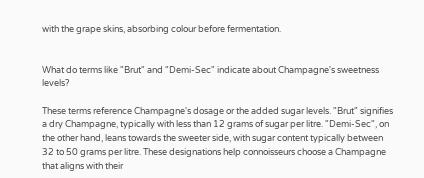with the grape skins, absorbing colour before fermentation.


What do terms like "Brut" and "Demi-Sec" indicate about Champagne's sweetness levels?

These terms reference Champagne's dosage or the added sugar levels. "Brut" signifies a dry Champagne, typically with less than 12 grams of sugar per litre. "Demi-Sec", on the other hand, leans towards the sweeter side, with sugar content typically between 32 to 50 grams per litre. These designations help connoisseurs choose a Champagne that aligns with their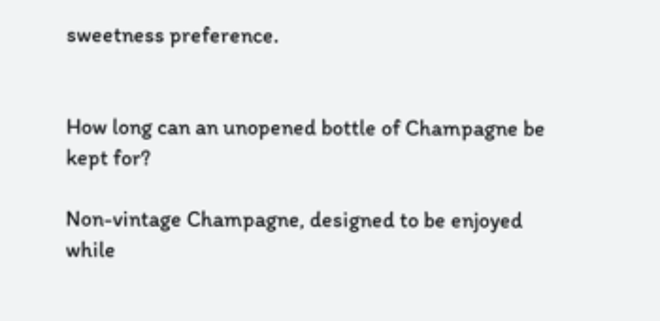sweetness preference.


How long can an unopened bottle of Champagne be kept for?

Non-vintage Champagne, designed to be enjoyed while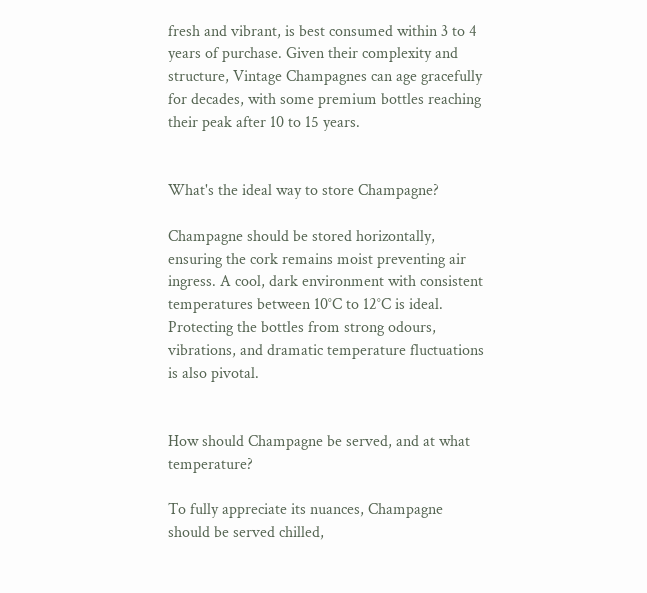fresh and vibrant, is best consumed within 3 to 4 years of purchase. Given their complexity and structure, Vintage Champagnes can age gracefully for decades, with some premium bottles reaching their peak after 10 to 15 years.


What's the ideal way to store Champagne?

Champagne should be stored horizontally, ensuring the cork remains moist preventing air ingress. A cool, dark environment with consistent temperatures between 10°C to 12°C is ideal. Protecting the bottles from strong odours, vibrations, and dramatic temperature fluctuations is also pivotal.


How should Champagne be served, and at what temperature?

To fully appreciate its nuances, Champagne should be served chilled,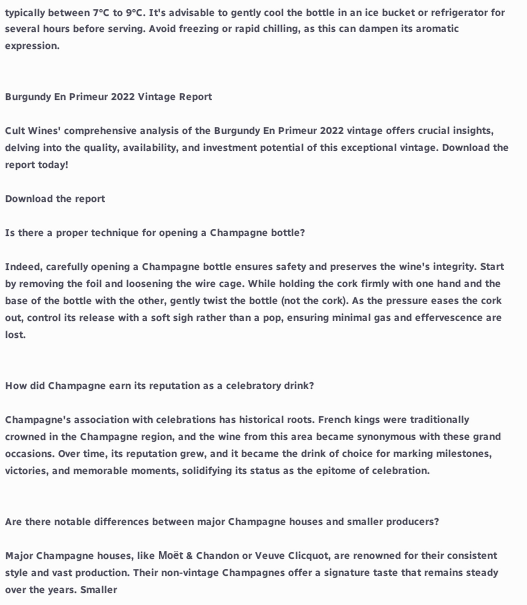typically between 7°C to 9°C. It's advisable to gently cool the bottle in an ice bucket or refrigerator for several hours before serving. Avoid freezing or rapid chilling, as this can dampen its aromatic expression.


Burgundy En Primeur 2022 Vintage Report

Cult Wines' comprehensive analysis of the Burgundy En Primeur 2022 vintage offers crucial insights, delving into the quality, availability, and investment potential of this exceptional vintage. Download the report today!

Download the report

Is there a proper technique for opening a Champagne bottle?

Indeed, carefully opening a Champagne bottle ensures safety and preserves the wine's integrity. Start by removing the foil and loosening the wire cage. While holding the cork firmly with one hand and the base of the bottle with the other, gently twist the bottle (not the cork). As the pressure eases the cork out, control its release with a soft sigh rather than a pop, ensuring minimal gas and effervescence are lost.


How did Champagne earn its reputation as a celebratory drink?

Champagne's association with celebrations has historical roots. French kings were traditionally crowned in the Champagne region, and the wine from this area became synonymous with these grand occasions. Over time, its reputation grew, and it became the drink of choice for marking milestones, victories, and memorable moments, solidifying its status as the epitome of celebration.


Are there notable differences between major Champagne houses and smaller producers?

Major Champagne houses, like Moët & Chandon or Veuve Clicquot, are renowned for their consistent style and vast production. Their non-vintage Champagnes offer a signature taste that remains steady over the years. Smaller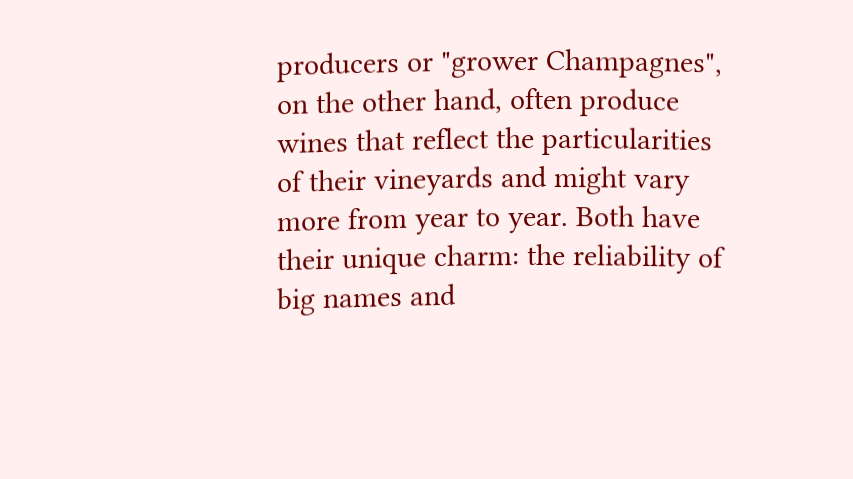producers or "grower Champagnes", on the other hand, often produce wines that reflect the particularities of their vineyards and might vary more from year to year. Both have their unique charm: the reliability of big names and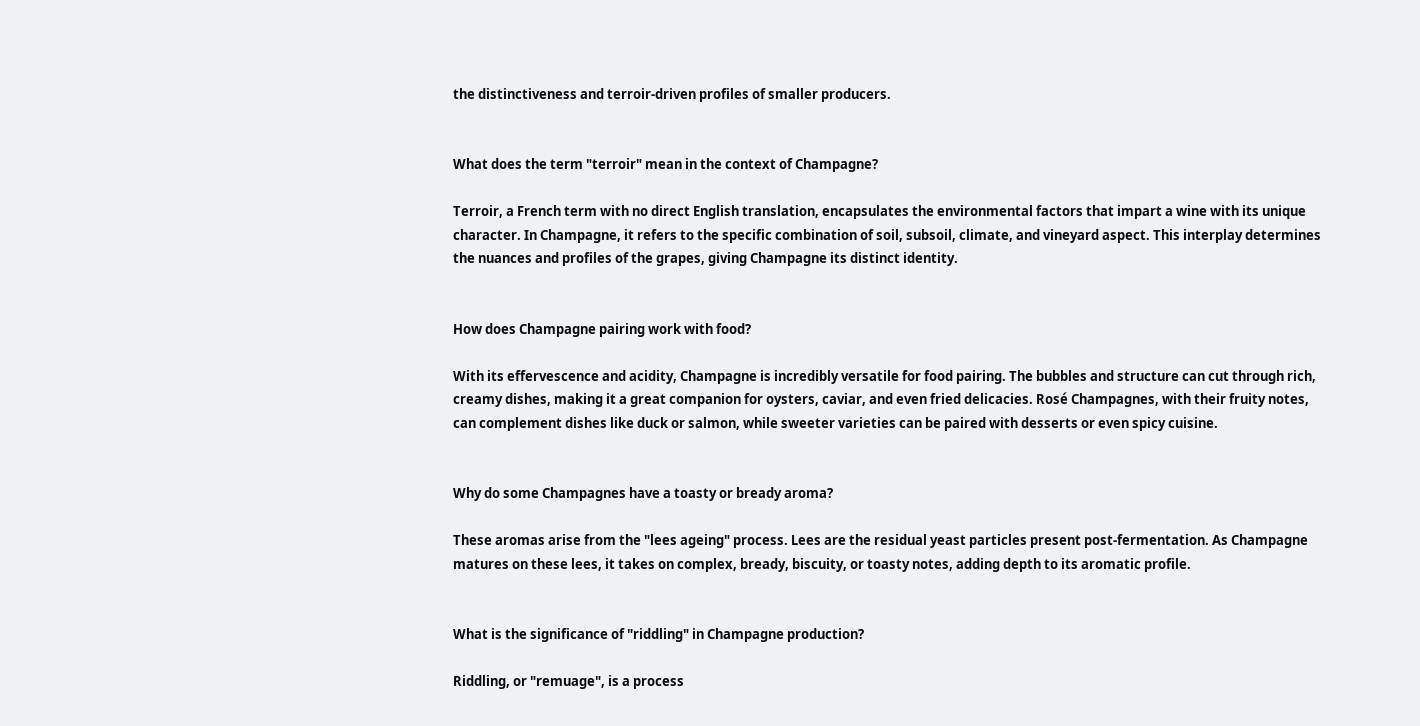the distinctiveness and terroir-driven profiles of smaller producers.


What does the term "terroir" mean in the context of Champagne?

Terroir, a French term with no direct English translation, encapsulates the environmental factors that impart a wine with its unique character. In Champagne, it refers to the specific combination of soil, subsoil, climate, and vineyard aspect. This interplay determines the nuances and profiles of the grapes, giving Champagne its distinct identity.


How does Champagne pairing work with food?

With its effervescence and acidity, Champagne is incredibly versatile for food pairing. The bubbles and structure can cut through rich, creamy dishes, making it a great companion for oysters, caviar, and even fried delicacies. Rosé Champagnes, with their fruity notes, can complement dishes like duck or salmon, while sweeter varieties can be paired with desserts or even spicy cuisine.


Why do some Champagnes have a toasty or bready aroma?

These aromas arise from the "lees ageing" process. Lees are the residual yeast particles present post-fermentation. As Champagne matures on these lees, it takes on complex, bready, biscuity, or toasty notes, adding depth to its aromatic profile.


What is the significance of "riddling" in Champagne production?

Riddling, or "remuage", is a process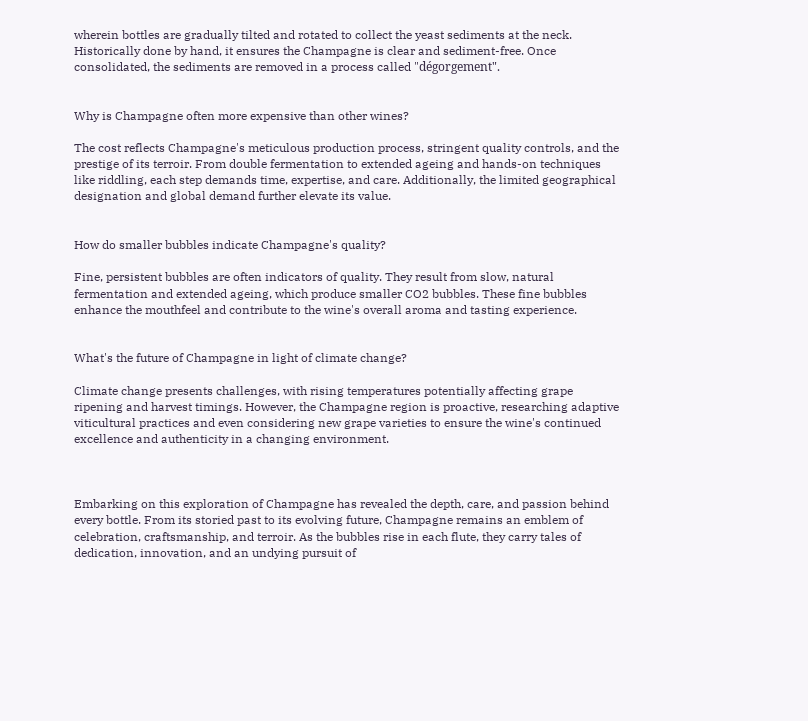wherein bottles are gradually tilted and rotated to collect the yeast sediments at the neck. Historically done by hand, it ensures the Champagne is clear and sediment-free. Once consolidated, the sediments are removed in a process called "dégorgement".


Why is Champagne often more expensive than other wines?

The cost reflects Champagne's meticulous production process, stringent quality controls, and the prestige of its terroir. From double fermentation to extended ageing and hands-on techniques like riddling, each step demands time, expertise, and care. Additionally, the limited geographical designation and global demand further elevate its value.


How do smaller bubbles indicate Champagne's quality?

Fine, persistent bubbles are often indicators of quality. They result from slow, natural fermentation and extended ageing, which produce smaller CO2 bubbles. These fine bubbles enhance the mouthfeel and contribute to the wine's overall aroma and tasting experience.


What's the future of Champagne in light of climate change?

Climate change presents challenges, with rising temperatures potentially affecting grape ripening and harvest timings. However, the Champagne region is proactive, researching adaptive viticultural practices and even considering new grape varieties to ensure the wine's continued excellence and authenticity in a changing environment.



Embarking on this exploration of Champagne has revealed the depth, care, and passion behind every bottle. From its storied past to its evolving future, Champagne remains an emblem of celebration, craftsmanship, and terroir. As the bubbles rise in each flute, they carry tales of dedication, innovation, and an undying pursuit of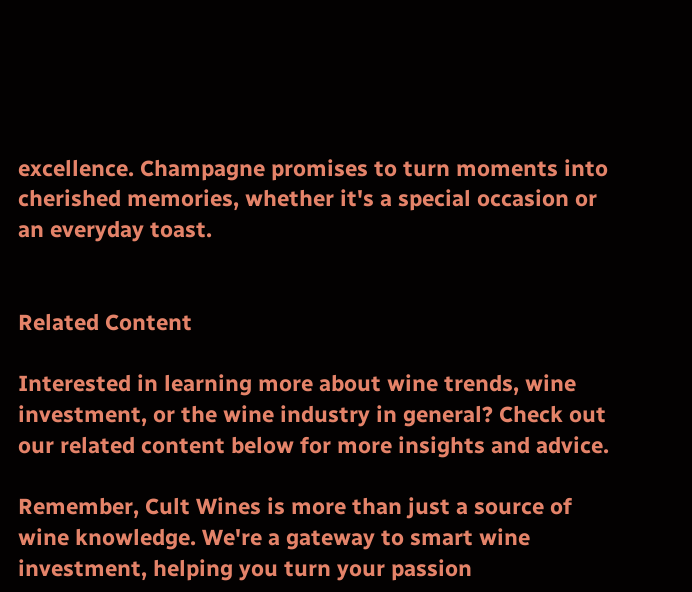excellence. Champagne promises to turn moments into cherished memories, whether it's a special occasion or an everyday toast.


Related Content

Interested in learning more about wine trends, wine investment, or the wine industry in general? Check out our related content below for more insights and advice.

Remember, Cult Wines is more than just a source of wine knowledge. We're a gateway to smart wine investment, helping you turn your passion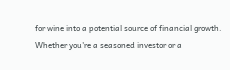for wine into a potential source of financial growth. Whether you're a seasoned investor or a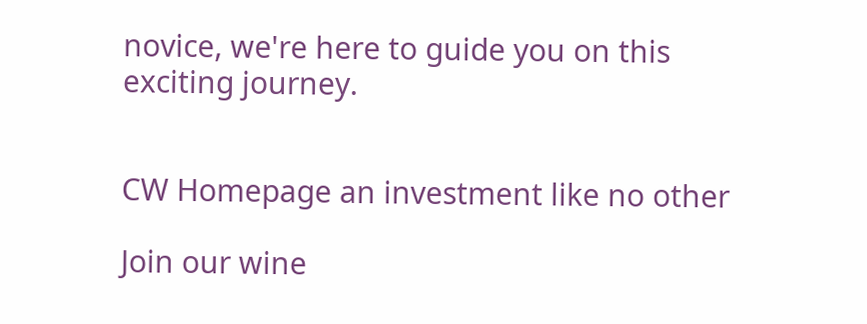novice, we're here to guide you on this exciting journey.


CW Homepage an investment like no other

Join our wine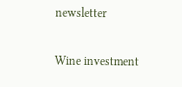newsletter

Wine investment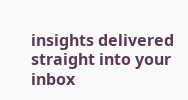insights delivered straight into your inbox